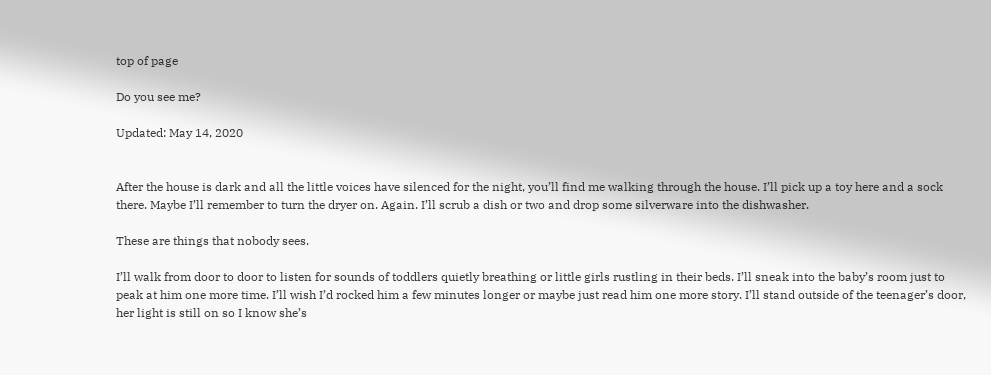top of page

Do you see me?

Updated: May 14, 2020


After the house is dark and all the little voices have silenced for the night, you’ll find me walking through the house. I’ll pick up a toy here and a sock there. Maybe I’ll remember to turn the dryer on. Again. I’ll scrub a dish or two and drop some silverware into the dishwasher.

These are things that nobody sees.

I’ll walk from door to door to listen for sounds of toddlers quietly breathing or little girls rustling in their beds. I’ll sneak into the baby’s room just to peak at him one more time. I’ll wish I’d rocked him a few minutes longer or maybe just read him one more story. I’ll stand outside of the teenager’s door, her light is still on so I know she’s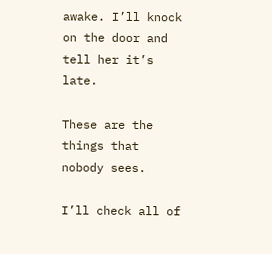awake. I’ll knock on the door and tell her it’s late.

These are the things that nobody sees.

I’ll check all of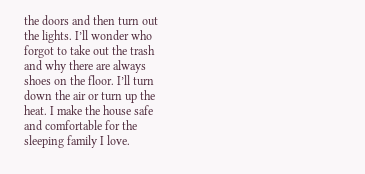the doors and then turn out the lights. I’ll wonder who forgot to take out the trash and why there are always shoes on the floor. I’ll turn down the air or turn up the heat. I make the house safe and comfortable for the sleeping family I love.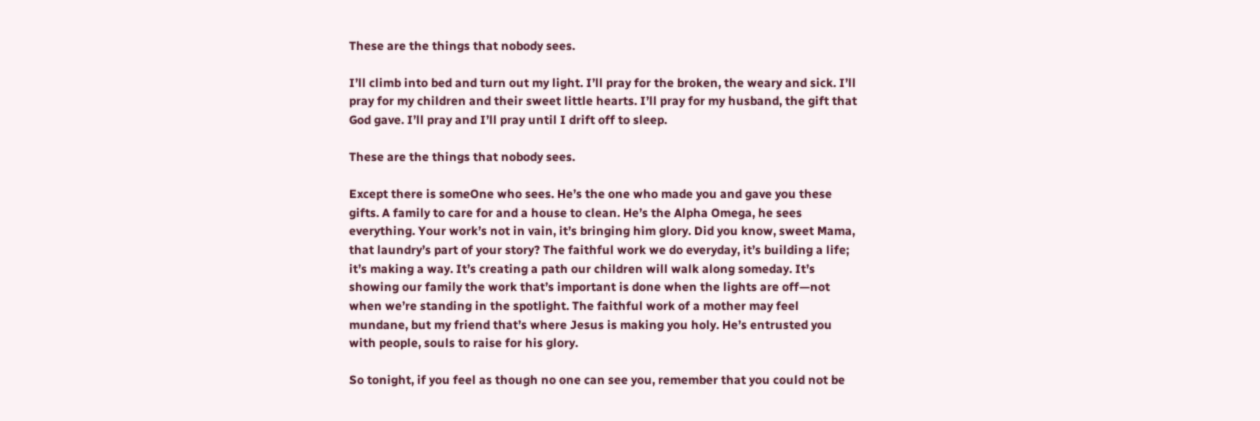These are the things that nobody sees.

I’ll climb into bed and turn out my light. I’ll pray for the broken, the weary and sick. I’ll pray for my children and their sweet little hearts. I’ll pray for my husband, the gift that God gave. I’ll pray and I’ll pray until I drift off to sleep.

These are the things that nobody sees.

Except there is someOne who sees. He’s the one who made you and gave you these gifts. A family to care for and a house to clean. He’s the Alpha Omega, he sees everything. Your work’s not in vain, it’s bringing him glory. Did you know, sweet Mama, that laundry’s part of your story? The faithful work we do everyday, it’s building a life; it’s making a way. It’s creating a path our children will walk along someday. It’s showing our family the work that’s important is done when the lights are off—not when we’re standing in the spotlight. The faithful work of a mother may feel mundane, but my friend that’s where Jesus is making you holy. He’s entrusted you with people, souls to raise for his glory.

So tonight, if you feel as though no one can see you, remember that you could not be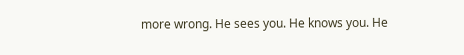more wrong. He sees you. He knows you. He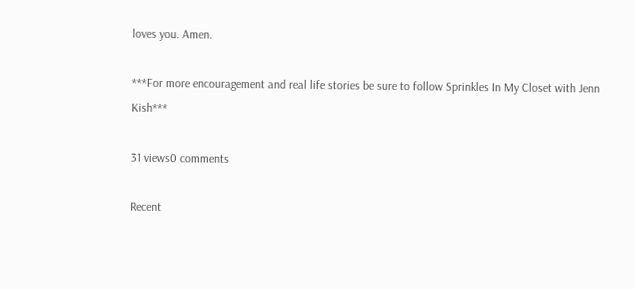loves you. Amen.

***For more encouragement and real life stories be sure to follow Sprinkles In My Closet with Jenn Kish***

31 views0 comments

Recent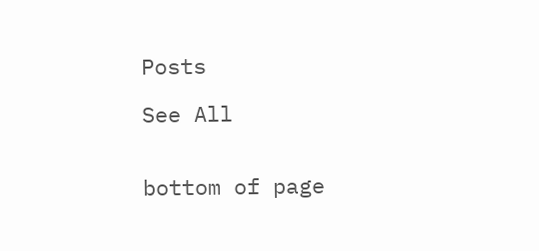Posts

See All


bottom of page